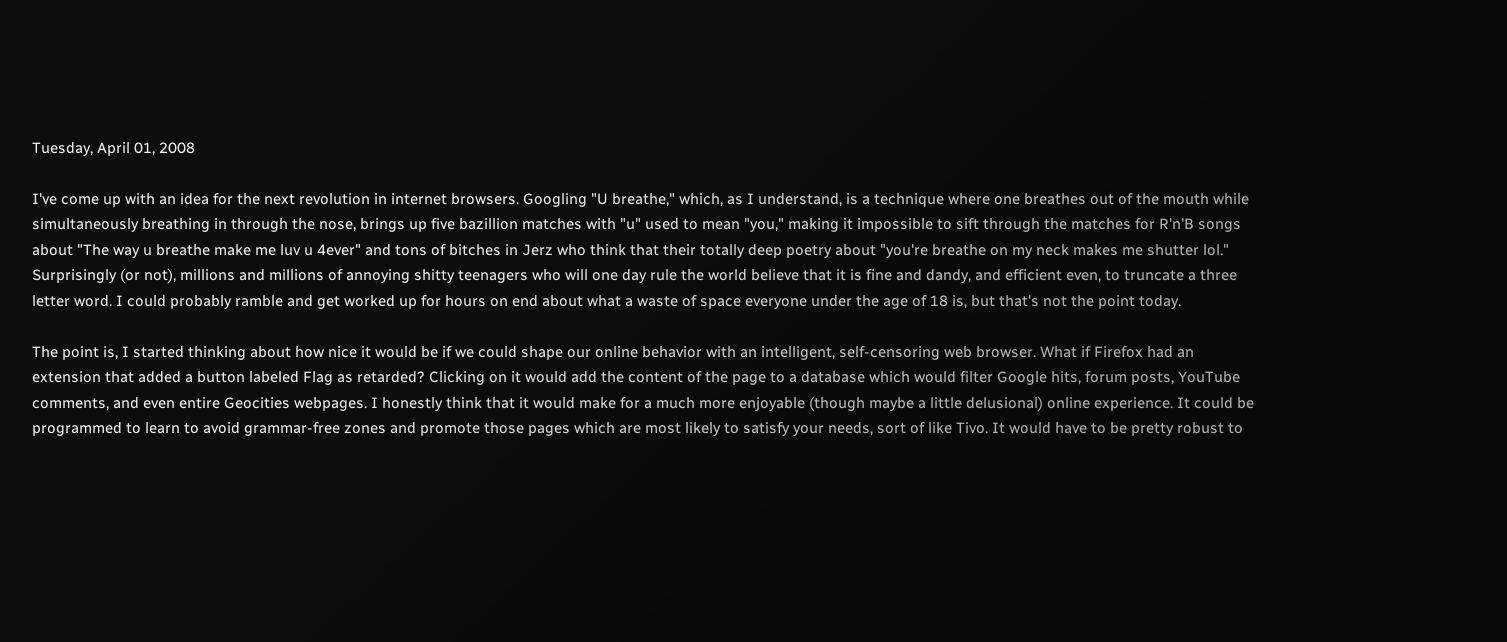Tuesday, April 01, 2008

I've come up with an idea for the next revolution in internet browsers. Googling "U breathe," which, as I understand, is a technique where one breathes out of the mouth while simultaneously breathing in through the nose, brings up five bazillion matches with "u" used to mean "you," making it impossible to sift through the matches for R'n'B songs about "The way u breathe make me luv u 4ever" and tons of bitches in Jerz who think that their totally deep poetry about "you're breathe on my neck makes me shutter lol." Surprisingly (or not), millions and millions of annoying shitty teenagers who will one day rule the world believe that it is fine and dandy, and efficient even, to truncate a three letter word. I could probably ramble and get worked up for hours on end about what a waste of space everyone under the age of 18 is, but that's not the point today.

The point is, I started thinking about how nice it would be if we could shape our online behavior with an intelligent, self-censoring web browser. What if Firefox had an extension that added a button labeled Flag as retarded? Clicking on it would add the content of the page to a database which would filter Google hits, forum posts, YouTube comments, and even entire Geocities webpages. I honestly think that it would make for a much more enjoyable (though maybe a little delusional) online experience. It could be programmed to learn to avoid grammar-free zones and promote those pages which are most likely to satisfy your needs, sort of like Tivo. It would have to be pretty robust to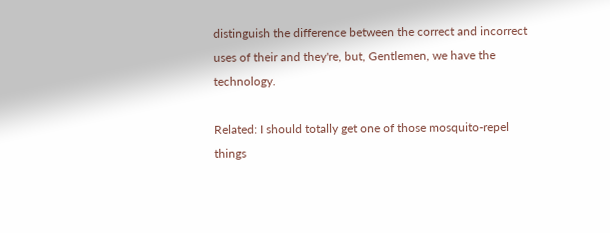distinguish the difference between the correct and incorrect uses of their and they're, but, Gentlemen, we have the technology.

Related: I should totally get one of those mosquito-repel things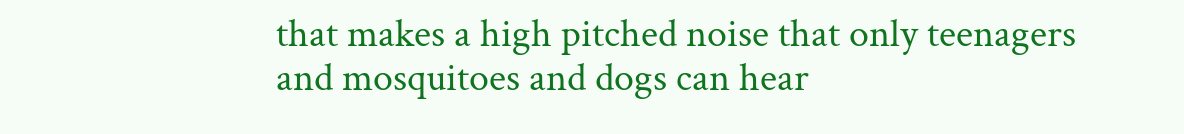that makes a high pitched noise that only teenagers and mosquitoes and dogs can hear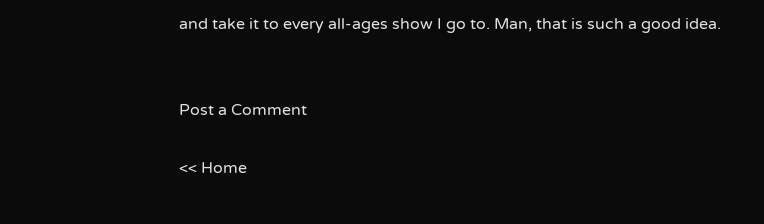and take it to every all-ages show I go to. Man, that is such a good idea.


Post a Comment

<< Home